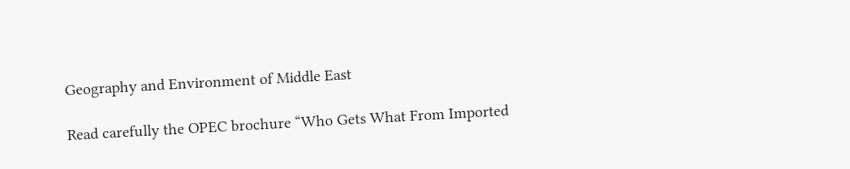Geography and Environment of Middle East

Read carefully the OPEC brochure “Who Gets What From Imported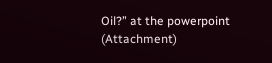Oil?” at the powerpoint (Attachment)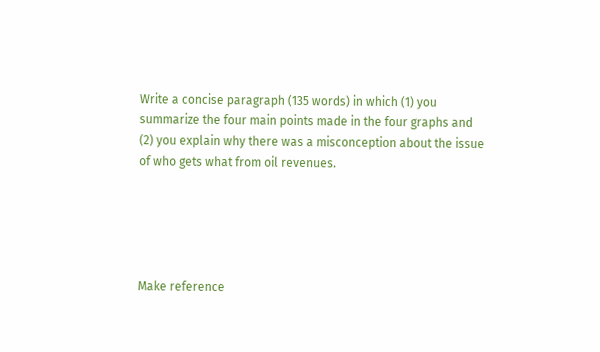Write a concise paragraph (135 words) in which (1) you summarize the four main points made in the four graphs and (2) you explain why there was a misconception about the issue of who gets what from oil revenues.





Make reference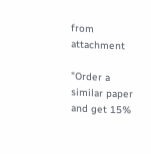from attachment

"Order a similar paper and get 15%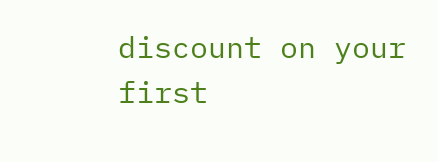discount on your first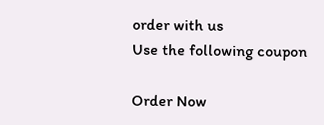order with us
Use the following coupon

Order Now